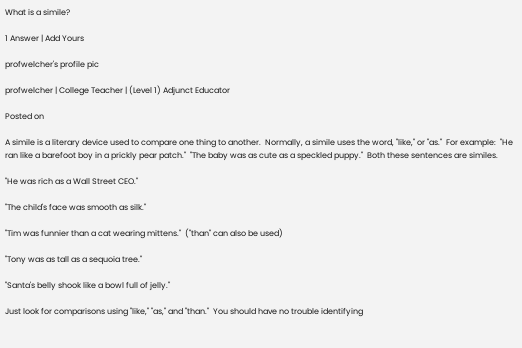What is a simile?

1 Answer | Add Yours

profwelcher's profile pic

profwelcher | College Teacher | (Level 1) Adjunct Educator

Posted on

A simile is a literary device used to compare one thing to another.  Normally, a simile uses the word, "like," or "as."  For example:  "He ran like a barefoot boy in a prickly pear patch."  "The baby was as cute as a speckled puppy."  Both these sentences are similes.

"He was rich as a Wall Street CEO."

"The child's face was smooth as silk."

"Tim was funnier than a cat wearing mittens."  ("than" can also be used)

"Tony was as tall as a sequoia tree."

"Santa's belly shook like a bowl full of jelly."

Just look for comparisons using "like," "as," and "than."  You should have no trouble identifying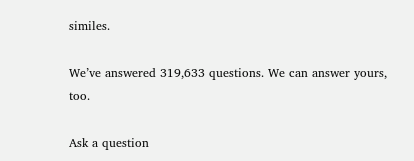similes.

We’ve answered 319,633 questions. We can answer yours, too.

Ask a question